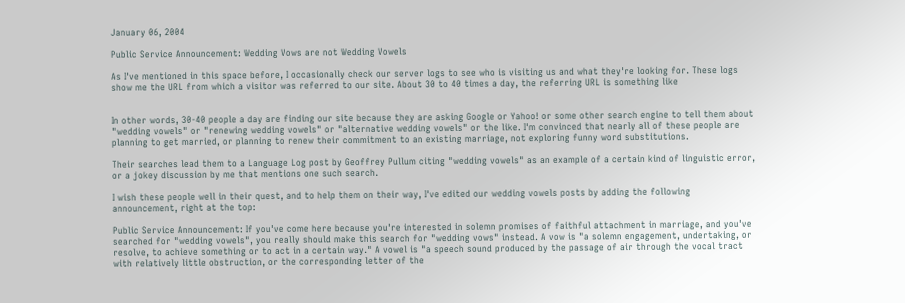January 06, 2004

Public Service Announcement: Wedding Vows are not Wedding Vowels

As I've mentioned in this space before, I occasionally check our server logs to see who is visiting us and what they're looking for. These logs show me the URL from which a visitor was referred to our site. About 30 to 40 times a day, the referring URL is something like


In other words, 30-40 people a day are finding our site because they are asking Google or Yahoo! or some other search engine to tell them about "wedding vowels" or "renewing wedding vowels" or "alternative wedding vowels" or the like. I'm convinced that nearly all of these people are planning to get married, or planning to renew their commitment to an existing marriage, not exploring funny word substitutions.

Their searches lead them to a Language Log post by Geoffrey Pullum citing "wedding vowels" as an example of a certain kind of linguistic error, or a jokey discussion by me that mentions one such search.

I wish these people well in their quest, and to help them on their way, I've edited our wedding vowels posts by adding the following announcement, right at the top:

Public Service Announcement: If you've come here because you're interested in solemn promises of faithful attachment in marriage, and you've searched for "wedding vowels", you really should make this search for "wedding vows" instead. A vow is "a solemn engagement, undertaking, or resolve, to achieve something or to act in a certain way." A vowel is "a speech sound produced by the passage of air through the vocal tract with relatively little obstruction, or the corresponding letter of the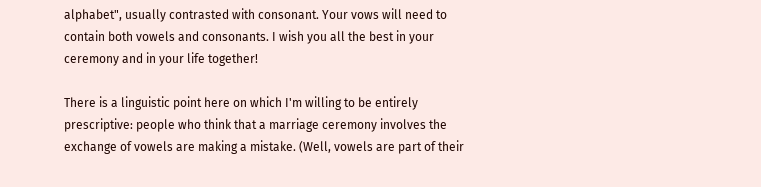alphabet", usually contrasted with consonant. Your vows will need to contain both vowels and consonants. I wish you all the best in your ceremony and in your life together!

There is a linguistic point here on which I'm willing to be entirely prescriptive: people who think that a marriage ceremony involves the exchange of vowels are making a mistake. (Well, vowels are part of their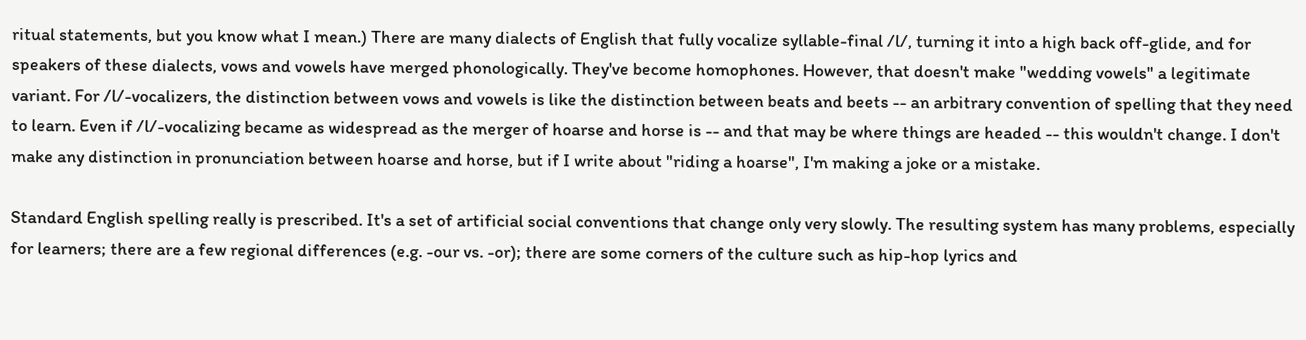ritual statements, but you know what I mean.) There are many dialects of English that fully vocalize syllable-final /l/, turning it into a high back off-glide, and for speakers of these dialects, vows and vowels have merged phonologically. They've become homophones. However, that doesn't make "wedding vowels" a legitimate variant. For /l/-vocalizers, the distinction between vows and vowels is like the distinction between beats and beets -- an arbitrary convention of spelling that they need to learn. Even if /l/-vocalizing became as widespread as the merger of hoarse and horse is -- and that may be where things are headed -- this wouldn't change. I don't make any distinction in pronunciation between hoarse and horse, but if I write about "riding a hoarse", I'm making a joke or a mistake.

Standard English spelling really is prescribed. It's a set of artificial social conventions that change only very slowly. The resulting system has many problems, especially for learners; there are a few regional differences (e.g. -our vs. -or); there are some corners of the culture such as hip-hop lyrics and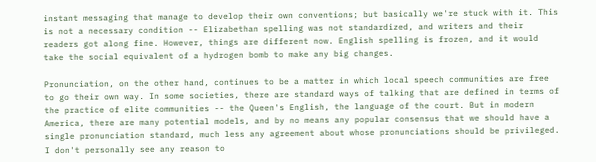instant messaging that manage to develop their own conventions; but basically we're stuck with it. This is not a necessary condition -- Elizabethan spelling was not standardized, and writers and their readers got along fine. However, things are different now. English spelling is frozen, and it would take the social equivalent of a hydrogen bomb to make any big changes.

Pronunciation, on the other hand, continues to be a matter in which local speech communities are free to go their own way. In some societies, there are standard ways of talking that are defined in terms of the practice of elite communities -- the Queen's English, the language of the court. But in modern America, there are many potential models, and by no means any popular consensus that we should have a single pronunciation standard, much less any agreement about whose pronunciations should be privileged. I don't personally see any reason to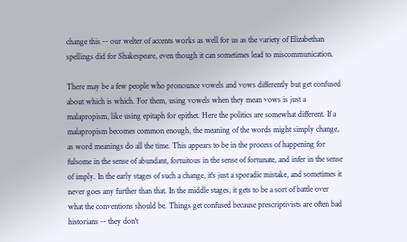change this -- our welter of accents works as well for us as the variety of Elizabethan spellings did for Shakespeare, even though it can sometimes lead to miscommunication.

There may be a few people who pronounce vowels and vows differently but get confused about which is which. For them, using vowels when they mean vows is just a malapropism, like using epitaph for epithet. Here the politics are somewhat different. If a malapropism becomes common enough, the meaning of the words might simply change, as word meanings do all the time. This appears to be in the process of happening for fulsome in the sense of abundant, fortuitous in the sense of fortunate, and infer in the sense of imply. In the early stages of such a change, it's just a sporadic mistake, and sometimes it never goes any further than that. In the middle stages, it gets to be a sort of battle over what the conventions should be. Things get confused because prescriptivists are often bad historians -- they don't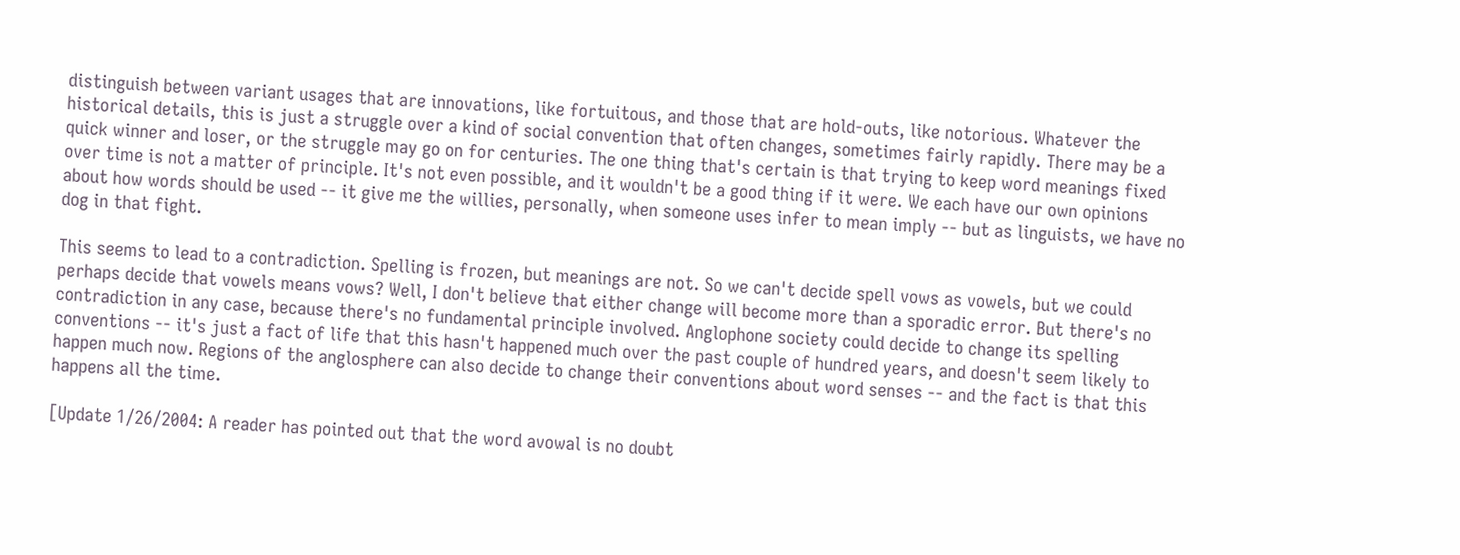distinguish between variant usages that are innovations, like fortuitous, and those that are hold-outs, like notorious. Whatever the historical details, this is just a struggle over a kind of social convention that often changes, sometimes fairly rapidly. There may be a quick winner and loser, or the struggle may go on for centuries. The one thing that's certain is that trying to keep word meanings fixed over time is not a matter of principle. It's not even possible, and it wouldn't be a good thing if it were. We each have our own opinions about how words should be used -- it give me the willies, personally, when someone uses infer to mean imply -- but as linguists, we have no dog in that fight.

This seems to lead to a contradiction. Spelling is frozen, but meanings are not. So we can't decide spell vows as vowels, but we could perhaps decide that vowels means vows? Well, I don't believe that either change will become more than a sporadic error. But there's no contradiction in any case, because there's no fundamental principle involved. Anglophone society could decide to change its spelling conventions -- it's just a fact of life that this hasn't happened much over the past couple of hundred years, and doesn't seem likely to happen much now. Regions of the anglosphere can also decide to change their conventions about word senses -- and the fact is that this happens all the time.

[Update 1/26/2004: A reader has pointed out that the word avowal is no doubt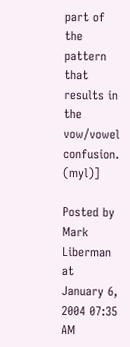part of the pattern that results in the vow/vowel confusion. (myl)]

Posted by Mark Liberman at January 6, 2004 07:35 AM